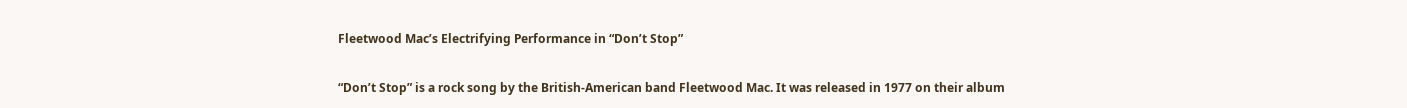Fleetwood Mac’s Electrifying Performance in “Don’t Stop”

“Don’t Stop” is a rock song by the British-American band Fleetwood Mac. It was released in 1977 on their album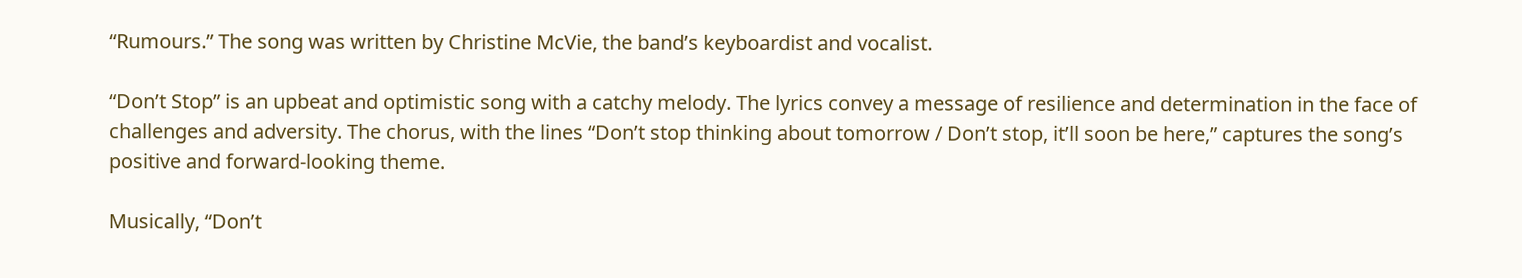“Rumours.” The song was written by Christine McVie, the band’s keyboardist and vocalist.

“Don’t Stop” is an upbeat and optimistic song with a catchy melody. The lyrics convey a message of resilience and determination in the face of challenges and adversity. The chorus, with the lines “Don’t stop thinking about tomorrow / Don’t stop, it’ll soon be here,” captures the song’s positive and forward-looking theme.

Musically, “Don’t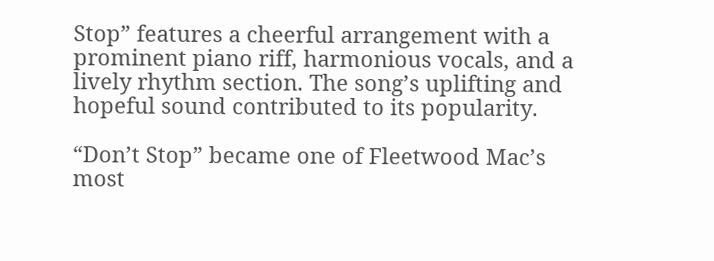Stop” features a cheerful arrangement with a prominent piano riff, harmonious vocals, and a lively rhythm section. The song’s uplifting and hopeful sound contributed to its popularity.

“Don’t Stop” became one of Fleetwood Mac’s most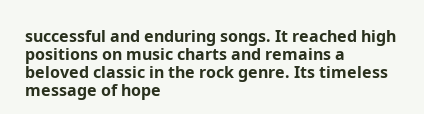successful and enduring songs. It reached high positions on music charts and remains a beloved classic in the rock genre. Its timeless message of hope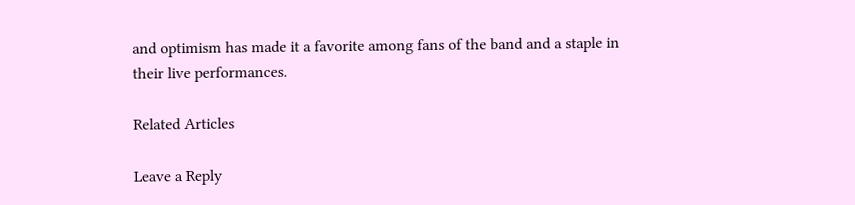and optimism has made it a favorite among fans of the band and a staple in their live performances.

Related Articles

Leave a Reply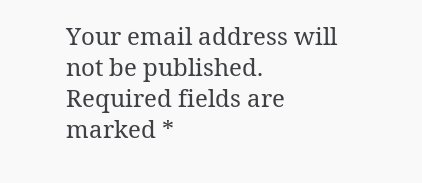Your email address will not be published. Required fields are marked *